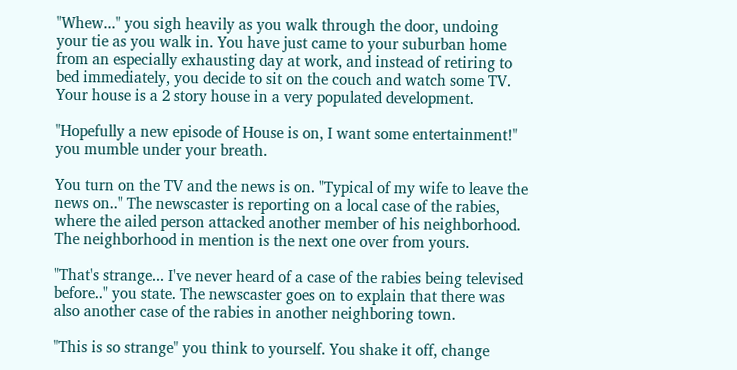"Whew..." you sigh heavily as you walk through the door, undoing your tie as you walk in. You have just came to your suburban home from an especially exhausting day at work, and instead of retiring to bed immediately, you decide to sit on the couch and watch some TV. Your house is a 2 story house in a very populated development.

"Hopefully a new episode of House is on, I want some entertainment!" you mumble under your breath.

You turn on the TV and the news is on. "Typical of my wife to leave the news on.." The newscaster is reporting on a local case of the rabies, where the ailed person attacked another member of his neighborhood. The neighborhood in mention is the next one over from yours.

"That's strange... I've never heard of a case of the rabies being televised before.." you state. The newscaster goes on to explain that there was also another case of the rabies in another neighboring town.

"This is so strange" you think to yourself. You shake it off, change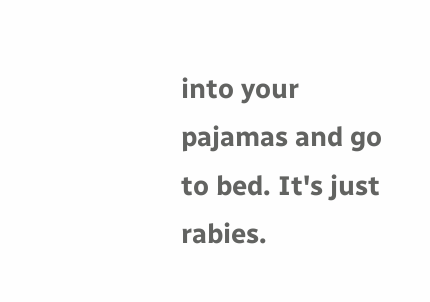into your pajamas and go to bed. It's just rabies.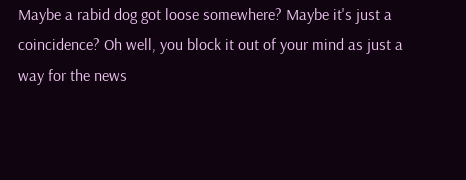Maybe a rabid dog got loose somewhere? Maybe it's just a coincidence? Oh well, you block it out of your mind as just a way for the news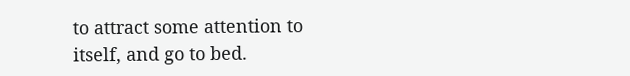to attract some attention to itself, and go to bed.